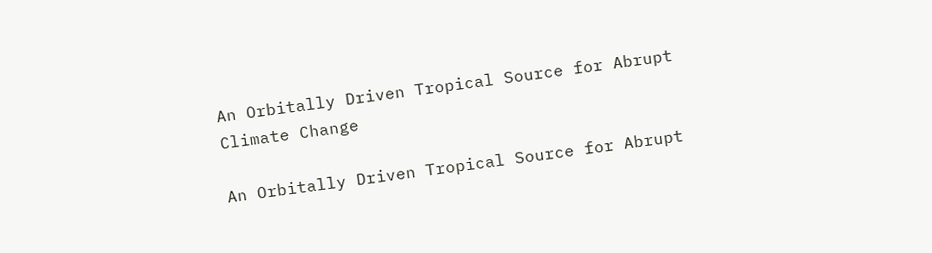An Orbitally Driven Tropical Source for Abrupt Climate Change

An Orbitally Driven Tropical Source for Abrupt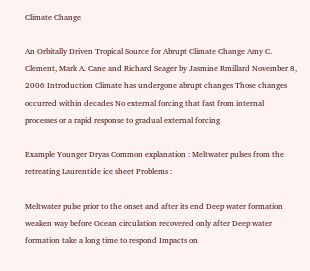Climate Change

An Orbitally Driven Tropical Source for Abrupt Climate Change Amy C. Clement, Mark A. Cane and Richard Seager by Jasmine Rmillard November 8, 2006 Introduction Climate has undergone abrupt changes Those changes occurred within decades No external forcing that fast from internal processes or a rapid response to gradual external forcing

Example Younger Dryas Common explanation : Meltwater pulses from the retreating Laurentide ice sheet Problems :

Meltwater pulse prior to the onset and after its end Deep water formation weaken way before Ocean circulation recovered only after Deep water formation take a long time to respond Impacts on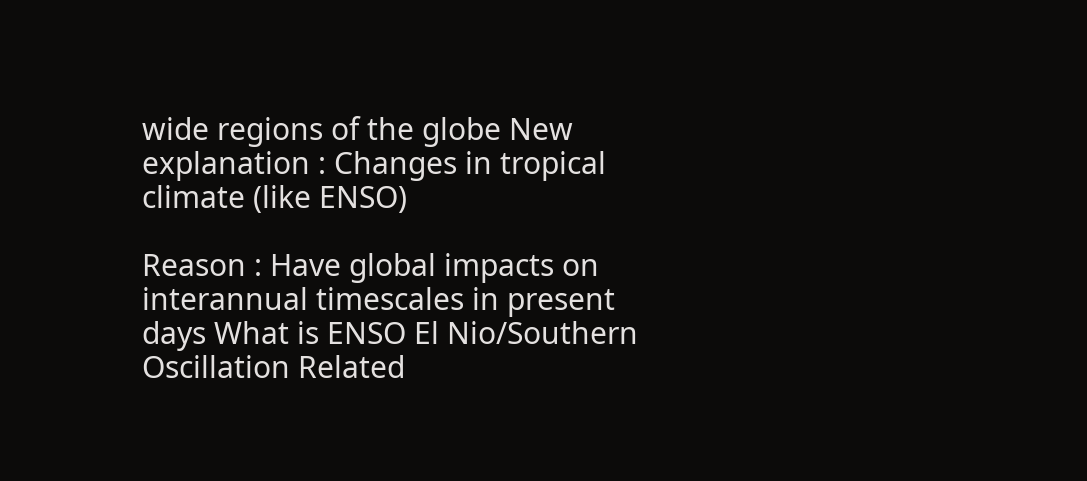wide regions of the globe New explanation : Changes in tropical climate (like ENSO)

Reason : Have global impacts on interannual timescales in present days What is ENSO El Nio/Southern Oscillation Related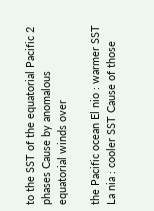to the SST of the equatorial Pacific 2 phases Cause by anomalous equatorial winds over

the Pacific ocean El nio : warmer SST La nia : cooler SST Cause of those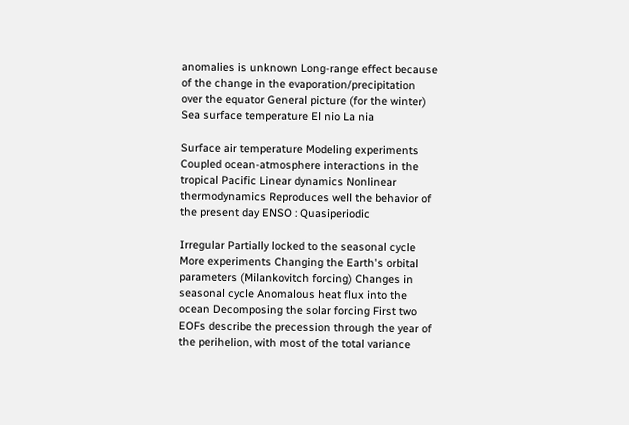anomalies is unknown Long-range effect because of the change in the evaporation/precipitation over the equator General picture (for the winter) Sea surface temperature El nio La nia

Surface air temperature Modeling experiments Coupled ocean-atmosphere interactions in the tropical Pacific Linear dynamics Nonlinear thermodynamics Reproduces well the behavior of the present day ENSO : Quasiperiodic

Irregular Partially locked to the seasonal cycle More experiments Changing the Earth's orbital parameters (Milankovitch forcing) Changes in seasonal cycle Anomalous heat flux into the ocean Decomposing the solar forcing First two EOFs describe the precession through the year of the perihelion, with most of the total variance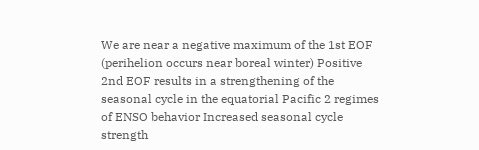We are near a negative maximum of the 1st EOF (perihelion occurs near boreal winter) Positive 2nd EOF results in a strengthening of the seasonal cycle in the equatorial Pacific 2 regimes of ENSO behavior Increased seasonal cycle strength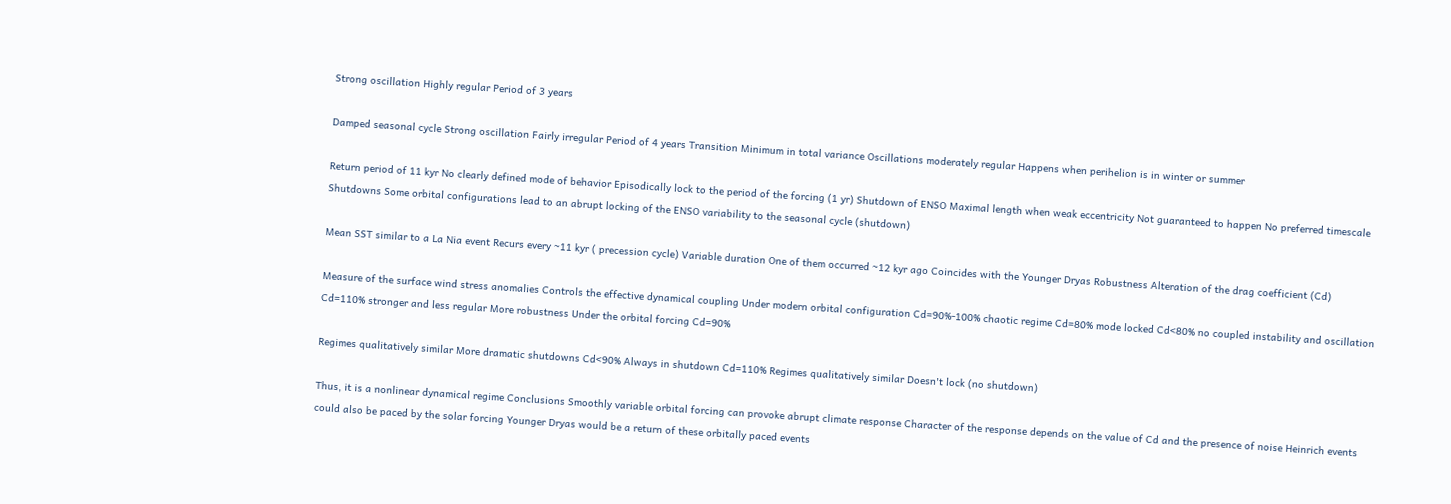Strong oscillation Highly regular Period of 3 years

Damped seasonal cycle Strong oscillation Fairly irregular Period of 4 years Transition Minimum in total variance Oscillations moderately regular Happens when perihelion is in winter or summer

Return period of 11 kyr No clearly defined mode of behavior Episodically lock to the period of the forcing (1 yr) Shutdown of ENSO Maximal length when weak eccentricity Not guaranteed to happen No preferred timescale Shutdowns Some orbital configurations lead to an abrupt locking of the ENSO variability to the seasonal cycle (shutdown)

Mean SST similar to a La Nia event Recurs every ~11 kyr ( precession cycle) Variable duration One of them occurred ~12 kyr ago Coincides with the Younger Dryas Robustness Alteration of the drag coefficient (Cd)

Measure of the surface wind stress anomalies Controls the effective dynamical coupling Under modern orbital configuration Cd=90%-100% chaotic regime Cd=80% mode locked Cd<80% no coupled instability and oscillation Cd=110% stronger and less regular More robustness Under the orbital forcing Cd=90%

Regimes qualitatively similar More dramatic shutdowns Cd<90% Always in shutdown Cd=110% Regimes qualitatively similar Doesn't lock (no shutdown)

Thus, it is a nonlinear dynamical regime Conclusions Smoothly variable orbital forcing can provoke abrupt climate response Character of the response depends on the value of Cd and the presence of noise Heinrich events could also be paced by the solar forcing Younger Dryas would be a return of these orbitally paced events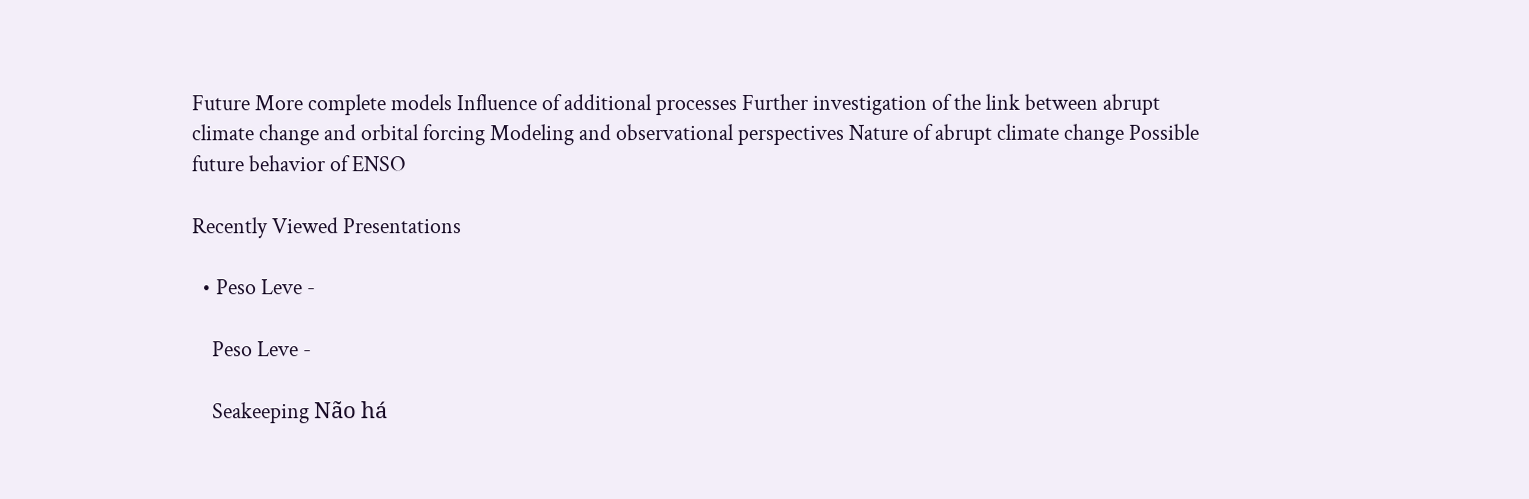Future More complete models Influence of additional processes Further investigation of the link between abrupt climate change and orbital forcing Modeling and observational perspectives Nature of abrupt climate change Possible future behavior of ENSO

Recently Viewed Presentations

  • Peso Leve -

    Peso Leve -

    Seakeeping Não há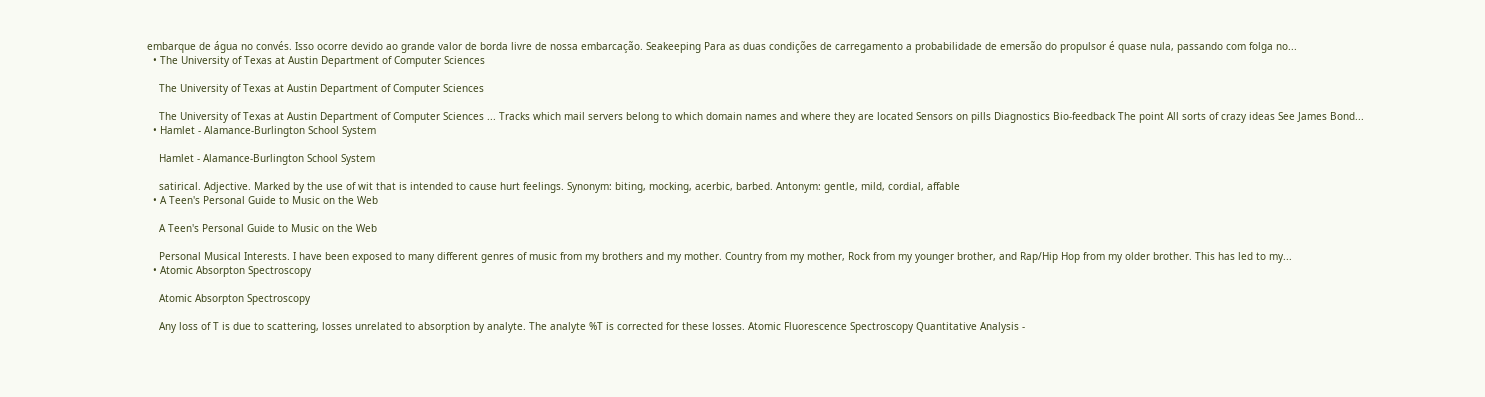embarque de água no convés. Isso ocorre devido ao grande valor de borda livre de nossa embarcação. Seakeeping Para as duas condições de carregamento a probabilidade de emersão do propulsor é quase nula, passando com folga no...
  • The University of Texas at Austin Department of Computer Sciences

    The University of Texas at Austin Department of Computer Sciences

    The University of Texas at Austin Department of Computer Sciences ... Tracks which mail servers belong to which domain names and where they are located Sensors on pills Diagnostics Bio-feedback The point All sorts of crazy ideas See James Bond...
  • Hamlet - Alamance-Burlington School System

    Hamlet - Alamance-Burlington School System

    satirical. Adjective. Marked by the use of wit that is intended to cause hurt feelings. Synonym: biting, mocking, acerbic, barbed. Antonym: gentle, mild, cordial, affable
  • A Teen's Personal Guide to Music on the Web

    A Teen's Personal Guide to Music on the Web

    Personal Musical Interests. I have been exposed to many different genres of music from my brothers and my mother. Country from my mother, Rock from my younger brother, and Rap/Hip Hop from my older brother. This has led to my...
  • Atomic Absorpton Spectroscopy

    Atomic Absorpton Spectroscopy

    Any loss of T is due to scattering, losses unrelated to absorption by analyte. The analyte %T is corrected for these losses. Atomic Fluorescence Spectroscopy Quantitative Analysis -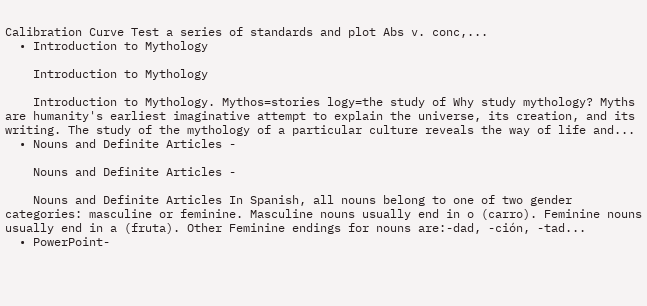Calibration Curve Test a series of standards and plot Abs v. conc,...
  • Introduction to Mythology

    Introduction to Mythology

    Introduction to Mythology. Mythos=stories logy=the study of Why study mythology? Myths are humanity's earliest imaginative attempt to explain the universe, its creation, and its writing. The study of the mythology of a particular culture reveals the way of life and...
  • Nouns and Definite Articles -

    Nouns and Definite Articles -

    Nouns and Definite Articles In Spanish, all nouns belong to one of two gender categories: masculine or feminine. Masculine nouns usually end in o (carro). Feminine nouns usually end in a (fruta). Other Feminine endings for nouns are:-dad, -ción, -tad...
  • PowerPoint-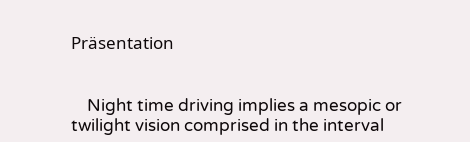Präsentation


    Night time driving implies a mesopic or twilight vision comprised in the interval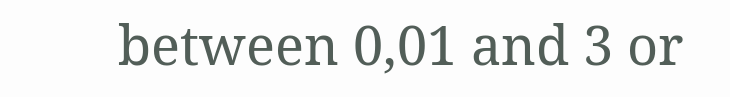between 0,01 and 3 or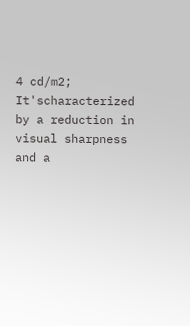4 cd/m2; It'scharacterized by a reduction in visual sharpness and a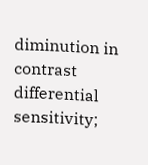diminution in contrast differential sensitivity;